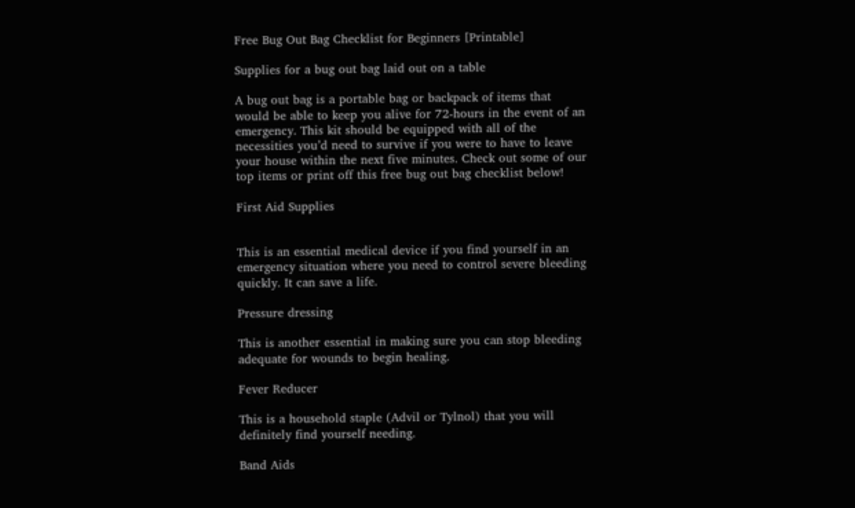Free Bug Out Bag Checklist for Beginners [Printable]

Supplies for a bug out bag laid out on a table

A bug out bag is a portable bag or backpack of items that would be able to keep you alive for 72-hours in the event of an emergency. This kit should be equipped with all of the necessities you’d need to survive if you were to have to leave your house within the next five minutes. Check out some of our top items or print off this free bug out bag checklist below!

First Aid Supplies


This is an essential medical device if you find yourself in an emergency situation where you need to control severe bleeding quickly. It can save a life.

Pressure dressing

This is another essential in making sure you can stop bleeding adequate for wounds to begin healing.

Fever Reducer

This is a household staple (Advil or Tylnol) that you will definitely find yourself needing.

Band Aids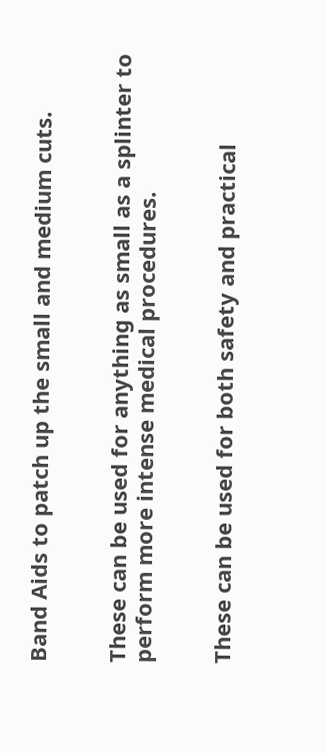Band Aids to patch up the small and medium cuts.


These can be used for anything as small as a splinter to perform more intense medical procedures.


These can be used for both safety and practical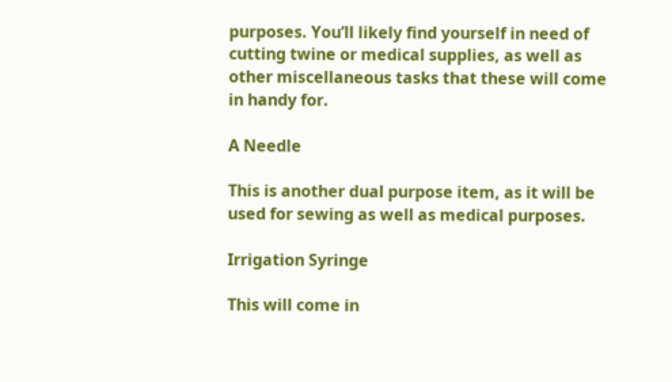purposes. You’ll likely find yourself in need of cutting twine or medical supplies, as well as other miscellaneous tasks that these will come in handy for.

A Needle

This is another dual purpose item, as it will be used for sewing as well as medical purposes.

Irrigation Syringe

This will come in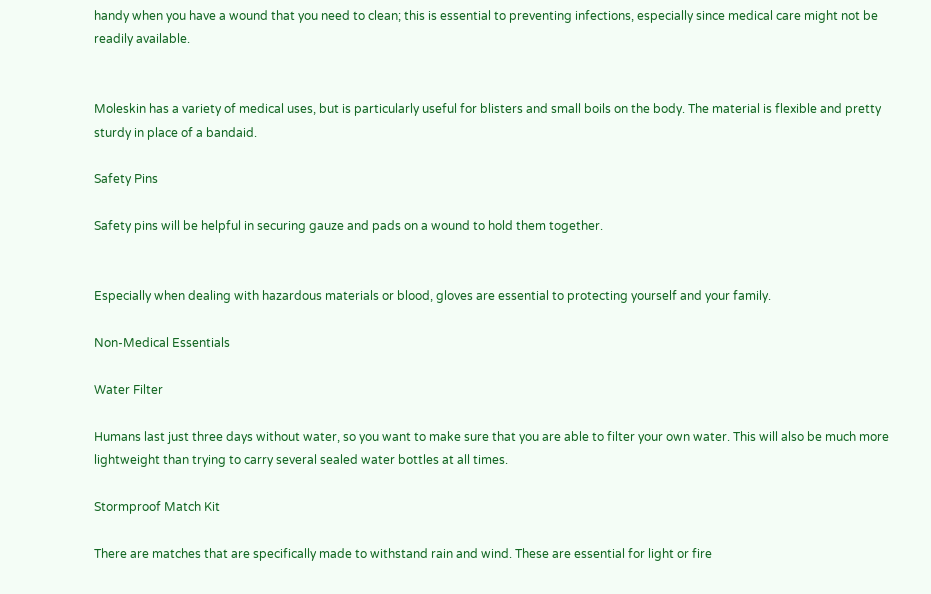handy when you have a wound that you need to clean; this is essential to preventing infections, especially since medical care might not be readily available.


Moleskin has a variety of medical uses, but is particularly useful for blisters and small boils on the body. The material is flexible and pretty sturdy in place of a bandaid.

Safety Pins

Safety pins will be helpful in securing gauze and pads on a wound to hold them together.


Especially when dealing with hazardous materials or blood, gloves are essential to protecting yourself and your family.

Non-Medical Essentials

Water Filter

Humans last just three days without water, so you want to make sure that you are able to filter your own water. This will also be much more lightweight than trying to carry several sealed water bottles at all times.

Stormproof Match Kit

There are matches that are specifically made to withstand rain and wind. These are essential for light or fire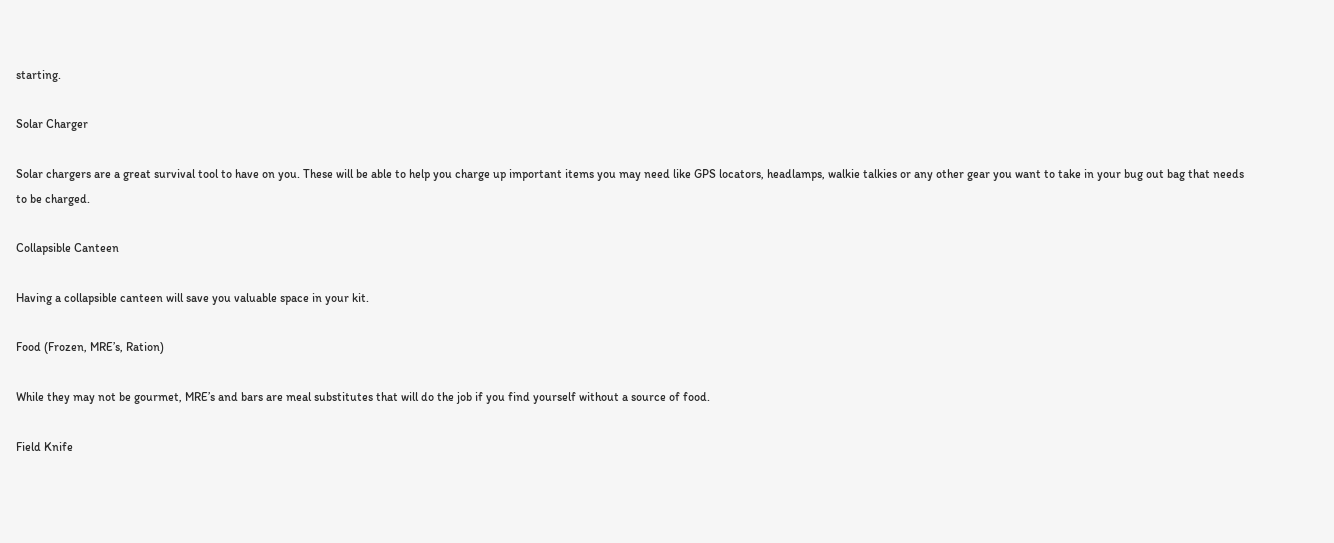starting.

Solar Charger

Solar chargers are a great survival tool to have on you. These will be able to help you charge up important items you may need like GPS locators, headlamps, walkie talkies or any other gear you want to take in your bug out bag that needs to be charged.

Collapsible Canteen

Having a collapsible canteen will save you valuable space in your kit.

Food (Frozen, MRE’s, Ration)

While they may not be gourmet, MRE’s and bars are meal substitutes that will do the job if you find yourself without a source of food.

Field Knife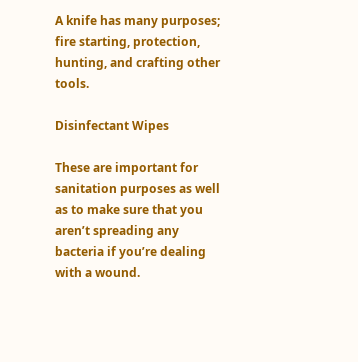A knife has many purposes; fire starting, protection, hunting, and crafting other tools.

Disinfectant Wipes

These are important for sanitation purposes as well as to make sure that you aren’t spreading any bacteria if you’re dealing with a wound.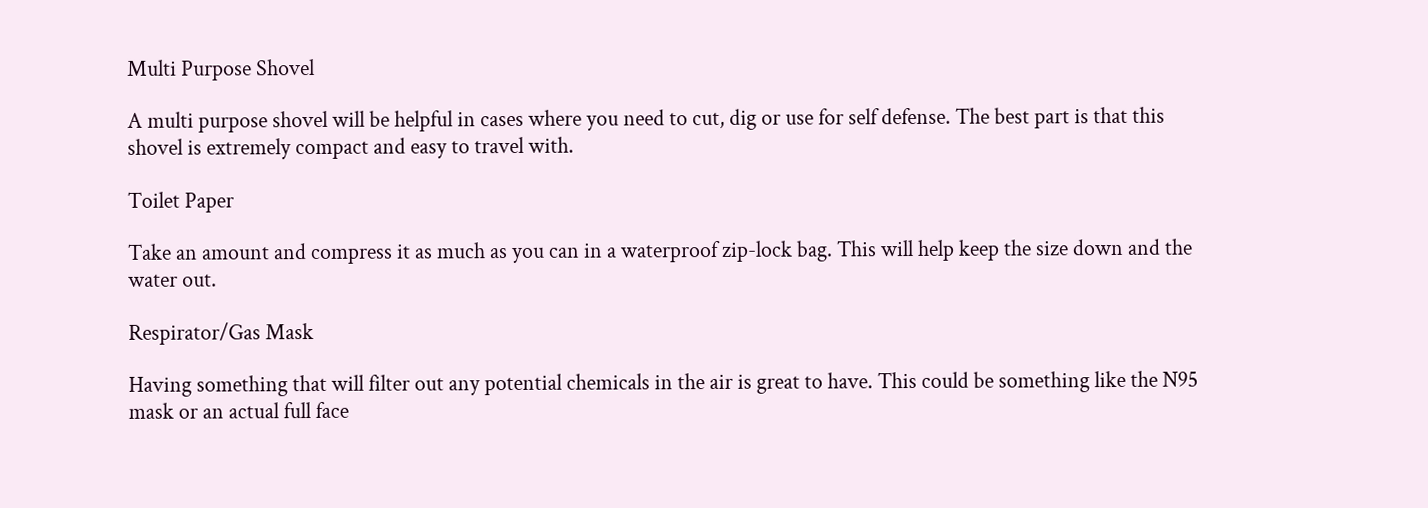Multi Purpose Shovel

A multi purpose shovel will be helpful in cases where you need to cut, dig or use for self defense. The best part is that this shovel is extremely compact and easy to travel with.

Toilet Paper

Take an amount and compress it as much as you can in a waterproof zip-lock bag. This will help keep the size down and the water out.

Respirator/Gas Mask

Having something that will filter out any potential chemicals in the air is great to have. This could be something like the N95 mask or an actual full face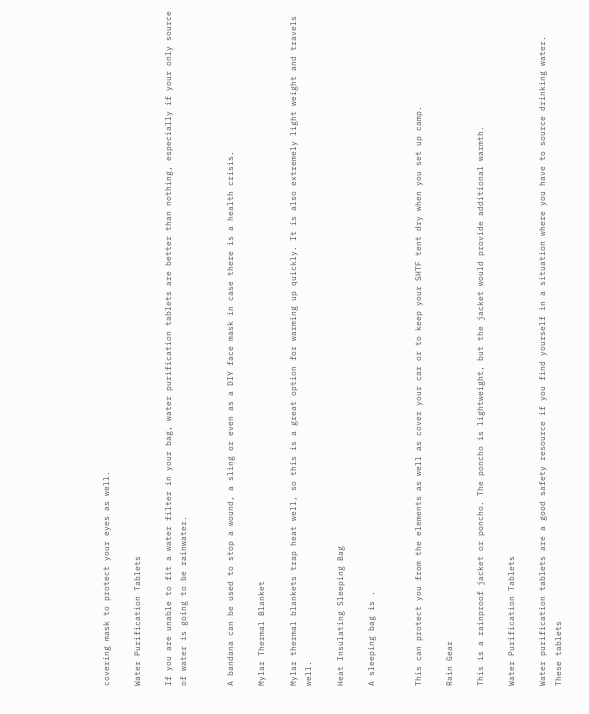covering mask to protect your eyes as well.

Water Purification Tablets

If you are unable to fit a water filter in your bag, water purification tablets are better than nothing, especially if your only source of water is going to be rainwater.


A bandana can be used to stop a wound, a sling or even as a DIY face mask in case there is a health crisis.

Mylar Thermal Blanket

Mylar thermal blankets trap heat well, so this is a great option for warming up quickly. It is also extremely light weight and travels well.

Heat Insulating Sleeping Bag

A sleeping bag is .


This can protect you from the elements as well as cover your car or to keep your SHTF tent dry when you set up camp.

Rain Gear

This is a rainproof jacket or poncho. The poncho is lightweight, but the jacket would provide additional warmth.

Water Purification Tablets

Water purification tablets are a good safety resource if you find yourself in a situation where you have to source drinking water. These tablets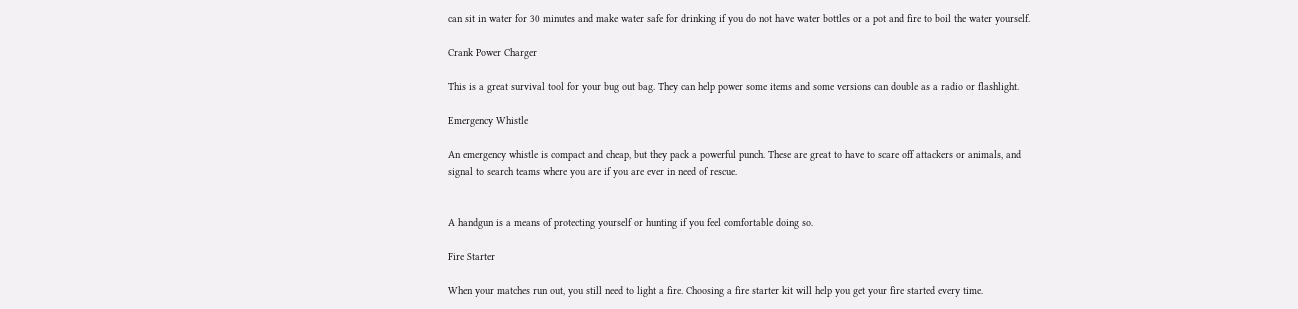can sit in water for 30 minutes and make water safe for drinking if you do not have water bottles or a pot and fire to boil the water yourself.

Crank Power Charger

This is a great survival tool for your bug out bag. They can help power some items and some versions can double as a radio or flashlight.

Emergency Whistle

An emergency whistle is compact and cheap, but they pack a powerful punch. These are great to have to scare off attackers or animals, and signal to search teams where you are if you are ever in need of rescue.


A handgun is a means of protecting yourself or hunting if you feel comfortable doing so.

Fire Starter

When your matches run out, you still need to light a fire. Choosing a fire starter kit will help you get your fire started every time.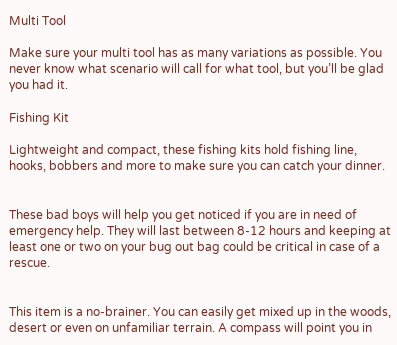Multi Tool

Make sure your multi tool has as many variations as possible. You never know what scenario will call for what tool, but you’ll be glad you had it.

Fishing Kit

Lightweight and compact, these fishing kits hold fishing line, hooks, bobbers and more to make sure you can catch your dinner.


These bad boys will help you get noticed if you are in need of emergency help. They will last between 8-12 hours and keeping at least one or two on your bug out bag could be critical in case of a rescue.


This item is a no-brainer. You can easily get mixed up in the woods, desert or even on unfamiliar terrain. A compass will point you in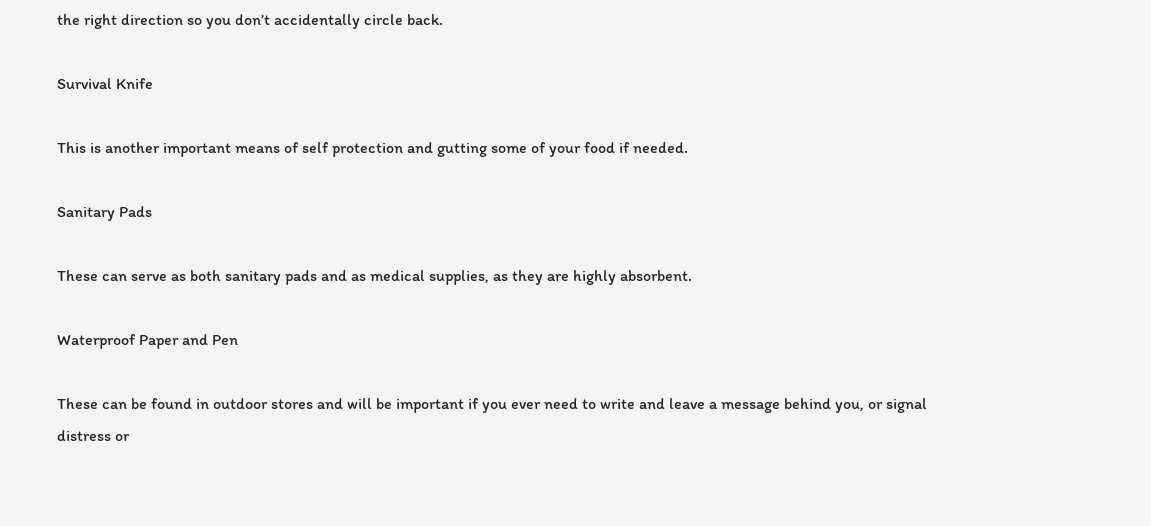the right direction so you don’t accidentally circle back.

Survival Knife

This is another important means of self protection and gutting some of your food if needed.

Sanitary Pads

These can serve as both sanitary pads and as medical supplies, as they are highly absorbent.

Waterproof Paper and Pen

These can be found in outdoor stores and will be important if you ever need to write and leave a message behind you, or signal distress or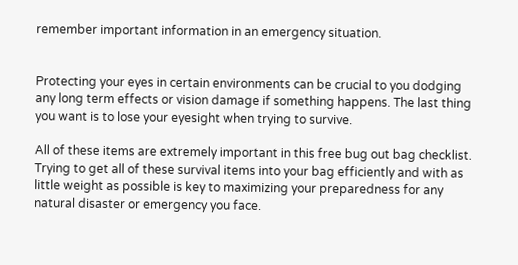remember important information in an emergency situation.


Protecting your eyes in certain environments can be crucial to you dodging any long term effects or vision damage if something happens. The last thing you want is to lose your eyesight when trying to survive.

All of these items are extremely important in this free bug out bag checklist. Trying to get all of these survival items into your bag efficiently and with as little weight as possible is key to maximizing your preparedness for any natural disaster or emergency you face.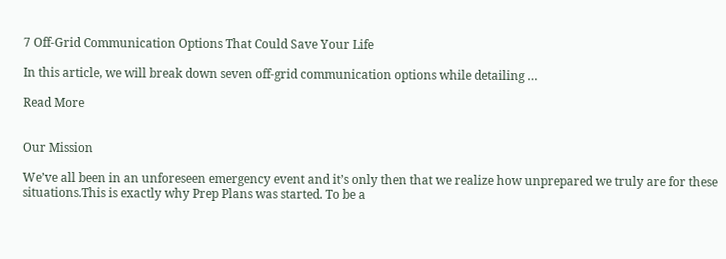7 Off-Grid Communication Options That Could Save Your Life

In this article, we will break down seven off-grid communication options while detailing …

Read More


Our Mission

We’ve all been in an unforeseen emergency event and it’s only then that we realize how unprepared we truly are for these situations.This is exactly why Prep Plans was started. To be a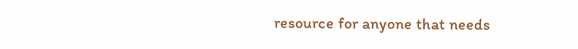resource for anyone that needs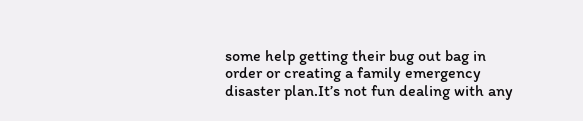some help getting their bug out bag in order or creating a family emergency disaster plan.It’s not fun dealing with any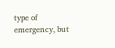type of emergency, but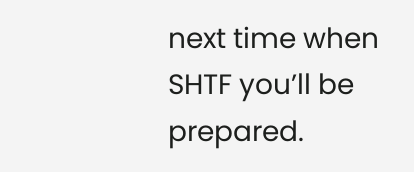next time when SHTF you’ll be prepared.